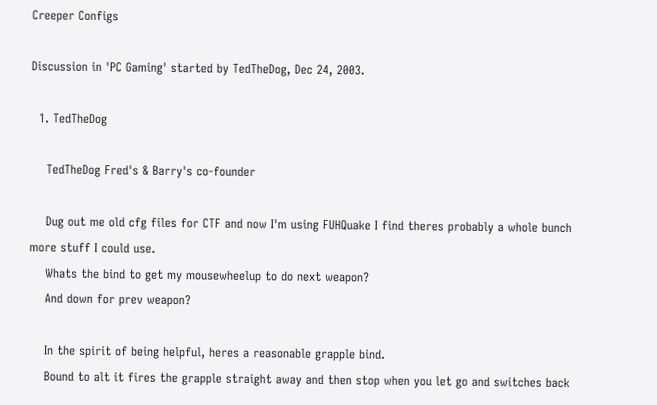Creeper Configs

Discussion in 'PC Gaming' started by TedTheDog, Dec 24, 2003.

  1. TedTheDog

    TedTheDog Fred's & Barry's co-founder

    Dug out me old cfg files for CTF and now I'm using FUHQuake I find theres probably a whole bunch more stuff I could use.
    Whats the bind to get my mousewheelup to do next weapon?
    And down for prev weapon?

    In the spirit of being helpful, heres a reasonable grapple bind.
    Bound to alt it fires the grapple straight away and then stop when you let go and switches back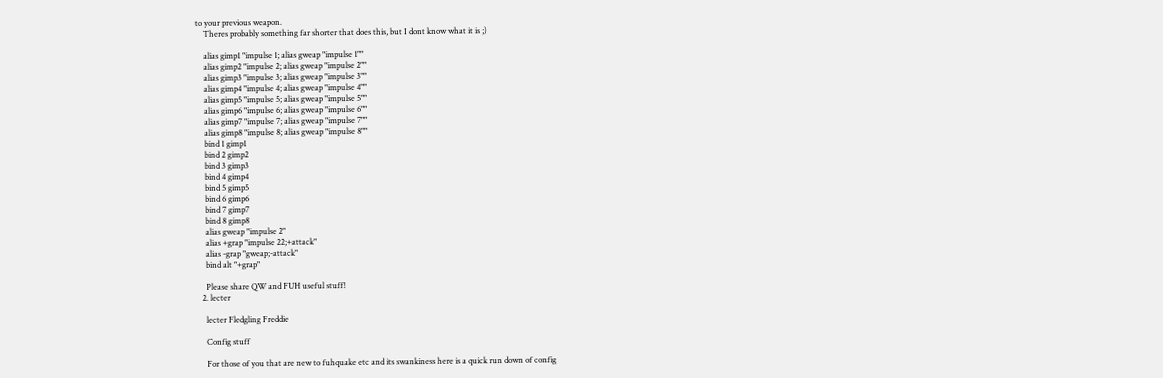to your previous weapon.
    Theres probably something far shorter that does this, but I dont know what it is ;)

    alias gimp1 "impulse 1; alias gweap "impulse 1""
    alias gimp2 "impulse 2; alias gweap "impulse 2""
    alias gimp3 "impulse 3; alias gweap "impulse 3""
    alias gimp4 "impulse 4; alias gweap "impulse 4""
    alias gimp5 "impulse 5; alias gweap "impulse 5""
    alias gimp6 "impulse 6; alias gweap "impulse 6""
    alias gimp7 "impulse 7; alias gweap "impulse 7""
    alias gimp8 "impulse 8; alias gweap "impulse 8""
    bind 1 gimp1
    bind 2 gimp2
    bind 3 gimp3
    bind 4 gimp4
    bind 5 gimp5
    bind 6 gimp6
    bind 7 gimp7
    bind 8 gimp8
    alias gweap "impulse 2"
    alias +grap "impulse 22;+attack"
    alias -grap "gweap;-attack"
    bind alt "+grap"

    Please share QW and FUH useful stuff!
  2. lecter

    lecter Fledgling Freddie

    Config stuff

    For those of you that are new to fuhquake etc and its swankiness here is a quick run down of config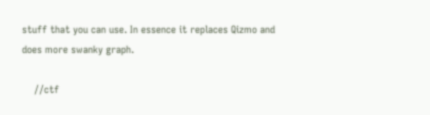stuff that you can use. In essence it replaces Qizmo and does more swanky graph.

    //ctf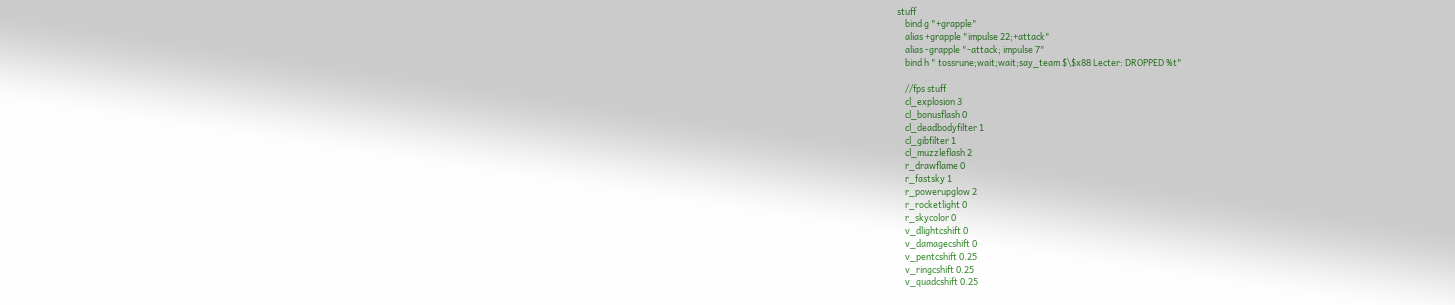stuff
    bind g "+grapple"
    alias +grapple "impulse 22;+attack"
    alias -grapple "-attack; impulse 7"
    bind h " tossrune;wait;wait;say_team $\$x88 Lecter: DROPPED %t"

    //fps stuff
    cl_explosion 3
    cl_bonusflash 0
    cl_deadbodyfilter 1
    cl_gibfilter 1
    cl_muzzleflash 2
    r_drawflame 0
    r_fastsky 1
    r_powerupglow 2
    r_rocketlight 0
    r_skycolor 0
    v_dlightcshift 0
    v_damagecshift 0
    v_pentcshift 0.25
    v_ringcshift 0.25
    v_quadcshift 0.25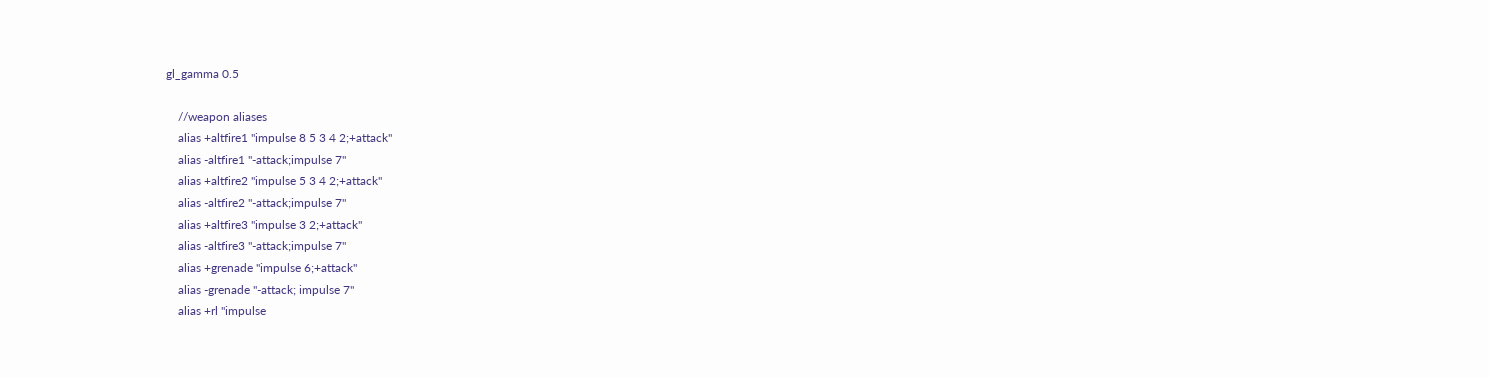gl_gamma 0.5

    //weapon aliases
    alias +altfire1 "impulse 8 5 3 4 2;+attack"
    alias -altfire1 "-attack;impulse 7"
    alias +altfire2 "impulse 5 3 4 2;+attack"
    alias -altfire2 "-attack;impulse 7"
    alias +altfire3 "impulse 3 2;+attack"
    alias -altfire3 "-attack;impulse 7"
    alias +grenade "impulse 6;+attack"
    alias -grenade "-attack; impulse 7"
    alias +rl "impulse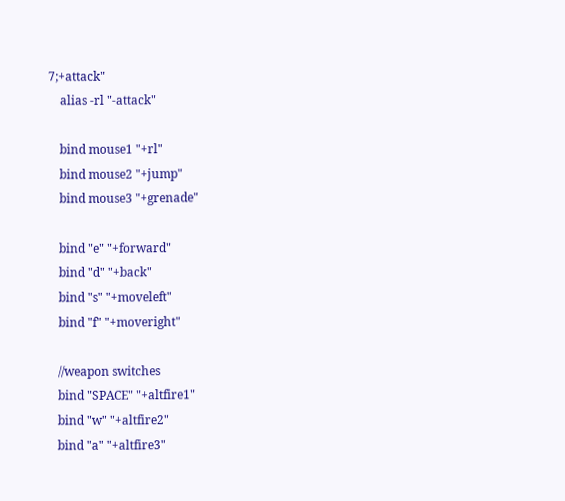7;+attack"
    alias -rl "-attack"

    bind mouse1 "+rl"
    bind mouse2 "+jump"
    bind mouse3 "+grenade"

    bind "e" "+forward"
    bind "d" "+back"
    bind "s" "+moveleft"
    bind "f" "+moveright"

    //weapon switches
    bind "SPACE" "+altfire1"
    bind "w" "+altfire2"
    bind "a" "+altfire3"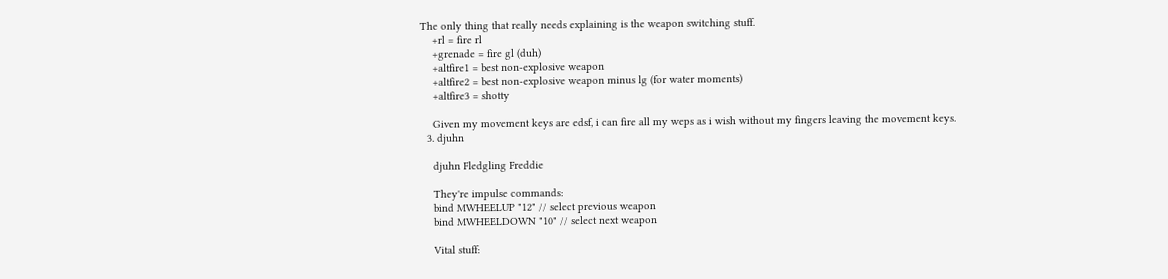The only thing that really needs explaining is the weapon switching stuff.
    +rl = fire rl
    +grenade = fire gl (duh)
    +altfire1 = best non-explosive weapon
    +altfire2 = best non-explosive weapon minus lg (for water moments)
    +altfire3 = shotty

    Given my movement keys are edsf, i can fire all my weps as i wish without my fingers leaving the movement keys.
  3. djuhn

    djuhn Fledgling Freddie

    They're impulse commands:
    bind MWHEELUP "12" // select previous weapon
    bind MWHEELDOWN "10" // select next weapon

    Vital stuff: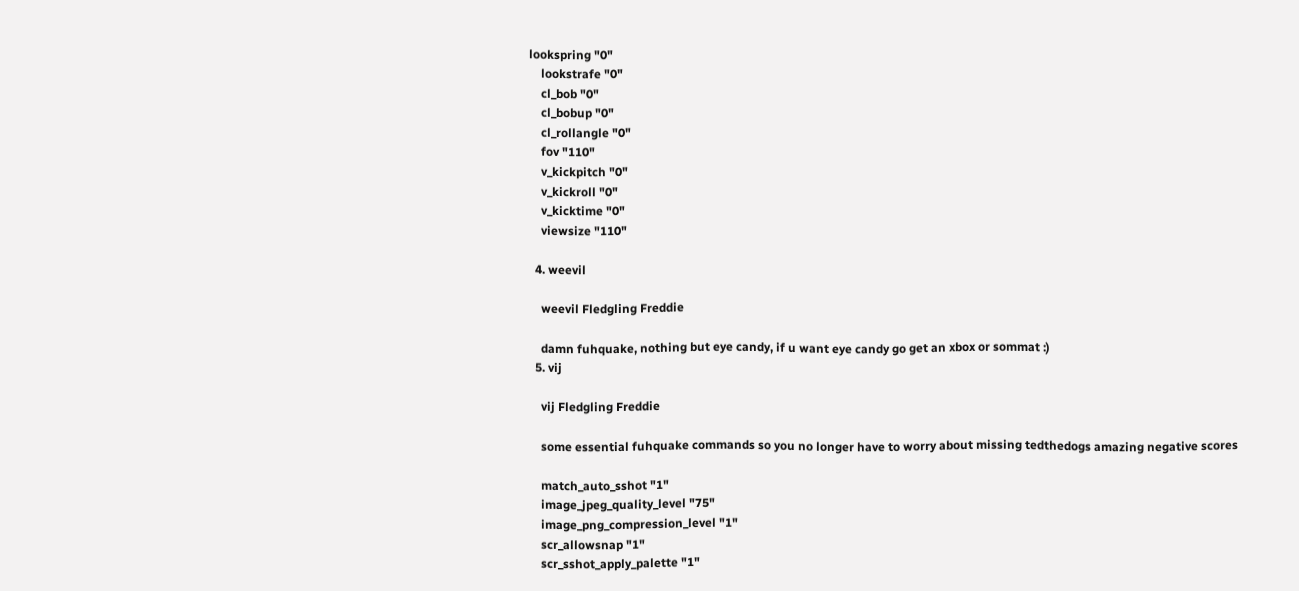lookspring "0"
    lookstrafe "0"
    cl_bob "0"
    cl_bobup "0"
    cl_rollangle "0"
    fov "110"
    v_kickpitch "0"
    v_kickroll "0"
    v_kicktime "0"
    viewsize "110"

  4. weevil

    weevil Fledgling Freddie

    damn fuhquake, nothing but eye candy, if u want eye candy go get an xbox or sommat :)
  5. vij

    vij Fledgling Freddie

    some essential fuhquake commands so you no longer have to worry about missing tedthedogs amazing negative scores

    match_auto_sshot "1"
    image_jpeg_quality_level "75"
    image_png_compression_level "1"
    scr_allowsnap "1"
    scr_sshot_apply_palette "1"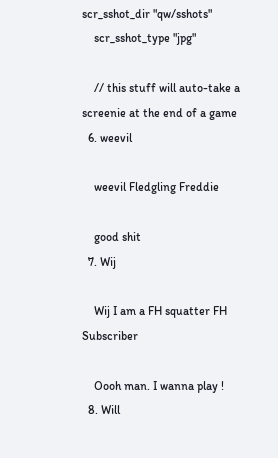scr_sshot_dir "qw/sshots"
    scr_sshot_type "jpg"

    // this stuff will auto-take a screenie at the end of a game
  6. weevil

    weevil Fledgling Freddie

    good shit
  7. Wij

    Wij I am a FH squatter FH Subscriber

    Oooh man. I wanna play !
  8. Will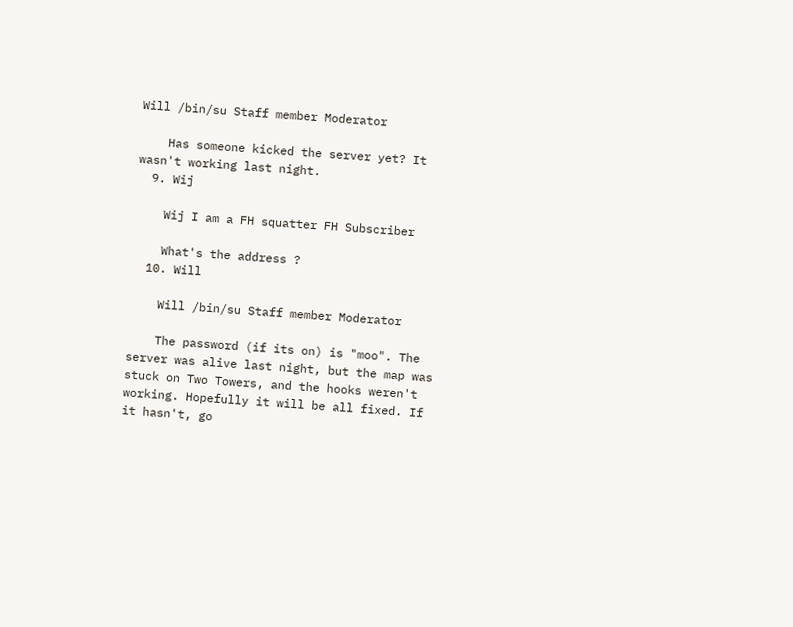Will /bin/su Staff member Moderator

    Has someone kicked the server yet? It wasn't working last night.
  9. Wij

    Wij I am a FH squatter FH Subscriber

    What's the address ?
  10. Will

    Will /bin/su Staff member Moderator

    The password (if its on) is "moo". The server was alive last night, but the map was stuck on Two Towers, and the hooks weren't working. Hopefully it will be all fixed. If it hasn't, go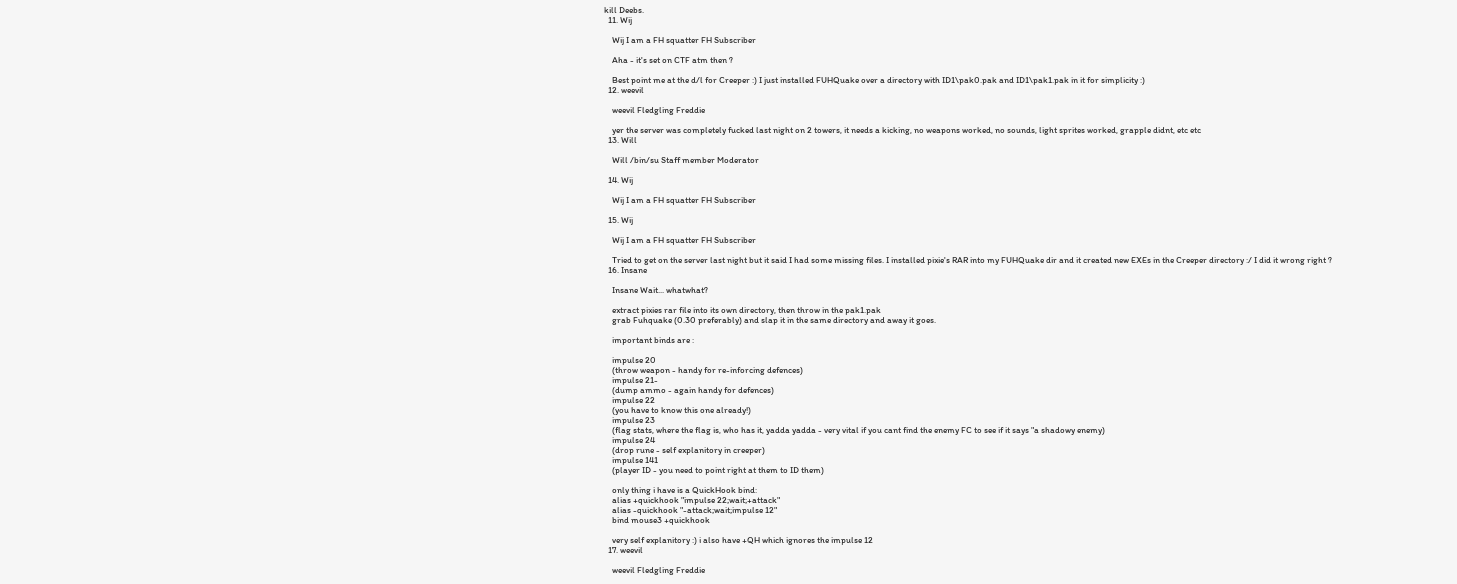kill Deebs.
  11. Wij

    Wij I am a FH squatter FH Subscriber

    Aha - it's set on CTF atm then ?

    Best point me at the d/l for Creeper :) I just installed FUHQuake over a directory with ID1\pak0.pak and ID1\pak1.pak in it for simplicity :)
  12. weevil

    weevil Fledgling Freddie

    yer the server was completely fucked last night on 2 towers, it needs a kicking, no weapons worked, no sounds, light sprites worked, grapple didnt, etc etc
  13. Will

    Will /bin/su Staff member Moderator

  14. Wij

    Wij I am a FH squatter FH Subscriber

  15. Wij

    Wij I am a FH squatter FH Subscriber

    Tried to get on the server last night but it said I had some missing files. I installed pixie's RAR into my FUHQuake dir and it created new EXEs in the Creeper directory :/ I did it wrong right ?
  16. Insane

    Insane Wait... whatwhat?

    extract pixies rar file into its own directory, then throw in the pak1.pak
    grab Fuhquake (0.30 preferably) and slap it in the same directory and away it goes.

    important binds are :

    impulse 20
    (throw weapon - handy for re-inforcing defences)
    impulse 21-
    (dump ammo - again handy for defences)
    impulse 22
    (you have to know this one already!)
    impulse 23
    (flag stats, where the flag is, who has it, yadda yadda - very vital if you cant find the enemy FC to see if it says "a shadowy enemy)
    impulse 24
    (drop rune - self explanitory in creeper)
    impulse 141
    (player ID - you need to point right at them to ID them)

    only thing i have is a QuickHook bind:
    alias +quickhook "impulse 22;wait;+attack"
    alias -quickhook "-attack;wait;impulse 12"
    bind mouse3 +quickhook

    very self explanitory :) i also have +QH which ignores the impulse 12
  17. weevil

    weevil Fledgling Freddie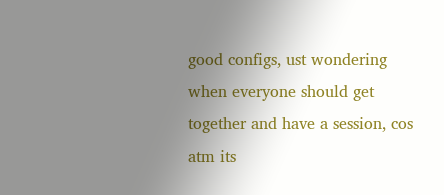good configs, ust wondering when everyone should get together and have a session, cos atm its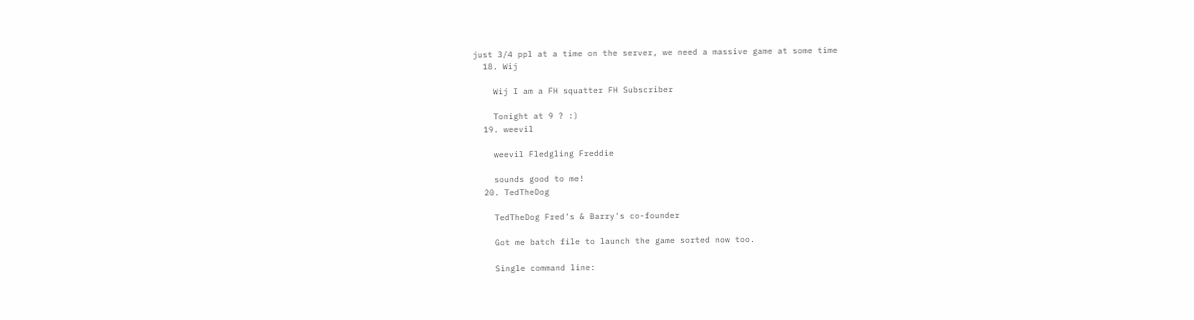just 3/4 ppl at a time on the server, we need a massive game at some time
  18. Wij

    Wij I am a FH squatter FH Subscriber

    Tonight at 9 ? :)
  19. weevil

    weevil Fledgling Freddie

    sounds good to me!
  20. TedTheDog

    TedTheDog Fred's & Barry's co-founder

    Got me batch file to launch the game sorted now too.

    Single command line: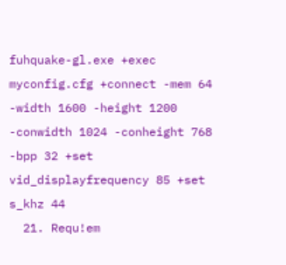fuhquake-gl.exe +exec myconfig.cfg +connect -mem 64 -width 1600 -height 1200 -conwidth 1024 -conheight 768 -bpp 32 +set vid_displayfrequency 85 +set s_khz 44
  21. Requ!em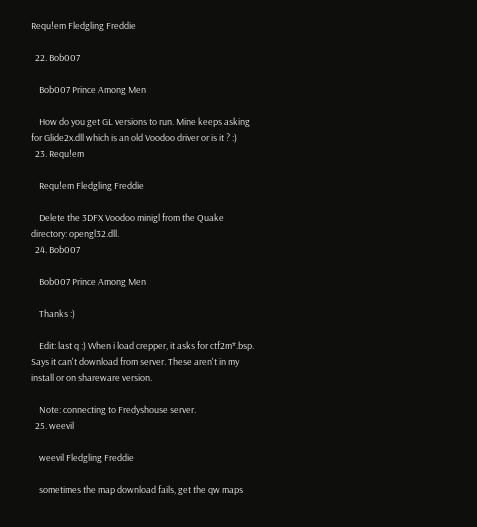Requ!em Fledgling Freddie

  22. Bob007

    Bob007 Prince Among Men

    How do you get GL versions to run. Mine keeps asking for Glide2x.dll which is an old Voodoo driver or is it ? :)
  23. Requ!em

    Requ!em Fledgling Freddie

    Delete the 3DFX Voodoo minigl from the Quake directory: opengl32.dll.
  24. Bob007

    Bob007 Prince Among Men

    Thanks :)

    Edit: last q :) When i load crepper, it asks for ctf2m*.bsp. Says it can't download from server. These aren't in my install or on shareware version.

    Note: connecting to Fredyshouse server.
  25. weevil

    weevil Fledgling Freddie

    sometimes the map download fails, get the qw maps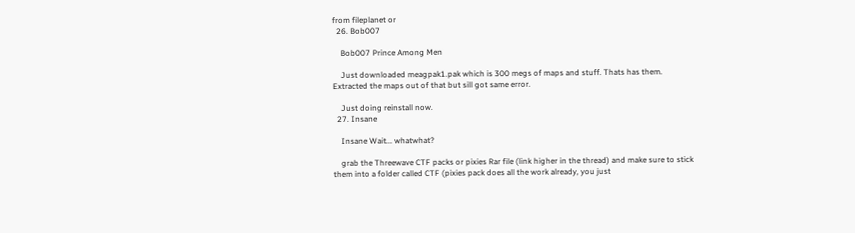from fileplanet or
  26. Bob007

    Bob007 Prince Among Men

    Just downloaded meagpak1.pak which is 300 megs of maps and stuff. Thats has them. Extracted the maps out of that but sill got same error.

    Just doing reinstall now.
  27. Insane

    Insane Wait... whatwhat?

    grab the Threewave CTF packs or pixies Rar file (link higher in the thread) and make sure to stick them into a folder called CTF (pixies pack does all the work already, you just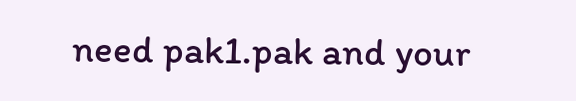need pak1.pak and your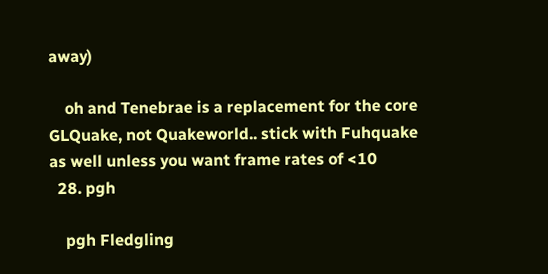away)

    oh and Tenebrae is a replacement for the core GLQuake, not Quakeworld.. stick with Fuhquake as well unless you want frame rates of <10
  28. pgh

    pgh Fledgling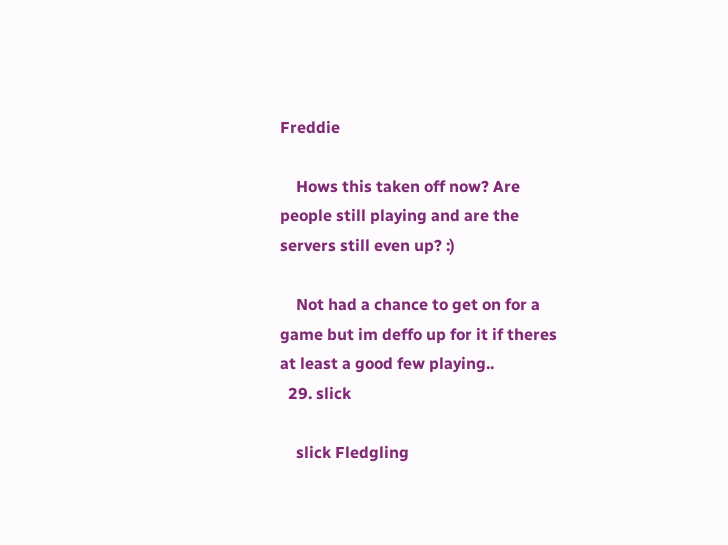Freddie

    Hows this taken off now? Are people still playing and are the servers still even up? :)

    Not had a chance to get on for a game but im deffo up for it if theres at least a good few playing..
  29. slick

    slick Fledgling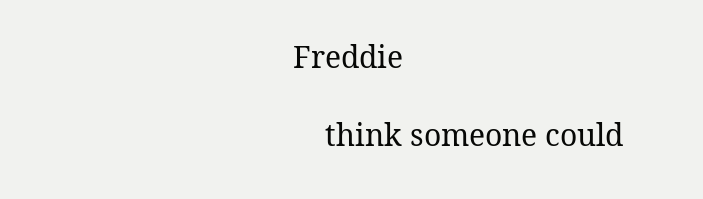Freddie

    think someone could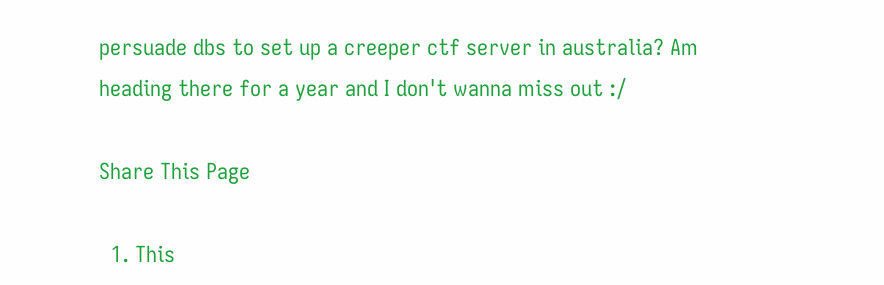persuade dbs to set up a creeper ctf server in australia? Am heading there for a year and I don't wanna miss out :/

Share This Page

  1. This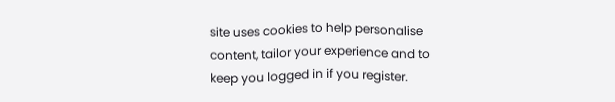site uses cookies to help personalise content, tailor your experience and to keep you logged in if you register.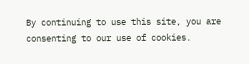By continuing to use this site, you are consenting to our use of cookies.